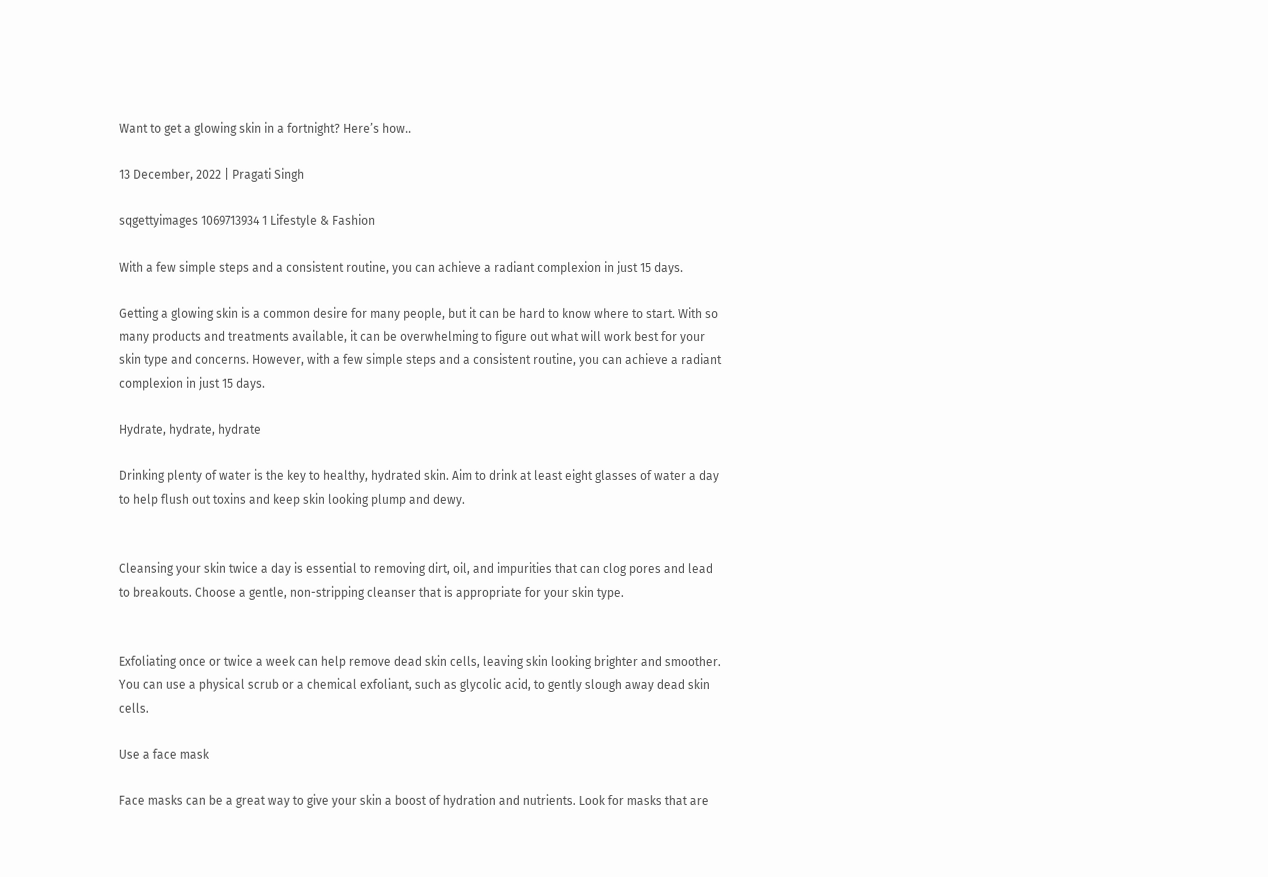Want to get a glowing skin in a fortnight? Here’s how..

13 December, 2022 | Pragati Singh

sqgettyimages 1069713934 1 Lifestyle & Fashion

With a few simple steps and a consistent routine, you can achieve a radiant complexion in just 15 days.

Getting a glowing skin is a common desire for many people, but it can be hard to know where to start. With so many products and treatments available, it can be overwhelming to figure out what will work best for your skin type and concerns. However, with a few simple steps and a consistent routine, you can achieve a radiant complexion in just 15 days.

Hydrate, hydrate, hydrate

Drinking plenty of water is the key to healthy, hydrated skin. Aim to drink at least eight glasses of water a day to help flush out toxins and keep skin looking plump and dewy.


Cleansing your skin twice a day is essential to removing dirt, oil, and impurities that can clog pores and lead to breakouts. Choose a gentle, non-stripping cleanser that is appropriate for your skin type.


Exfoliating once or twice a week can help remove dead skin cells, leaving skin looking brighter and smoother. You can use a physical scrub or a chemical exfoliant, such as glycolic acid, to gently slough away dead skin cells.

Use a face mask

Face masks can be a great way to give your skin a boost of hydration and nutrients. Look for masks that are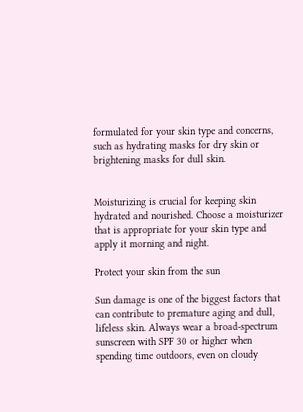formulated for your skin type and concerns, such as hydrating masks for dry skin or brightening masks for dull skin.


Moisturizing is crucial for keeping skin hydrated and nourished. Choose a moisturizer that is appropriate for your skin type and apply it morning and night.

Protect your skin from the sun

Sun damage is one of the biggest factors that can contribute to premature aging and dull, lifeless skin. Always wear a broad-spectrum sunscreen with SPF 30 or higher when spending time outdoors, even on cloudy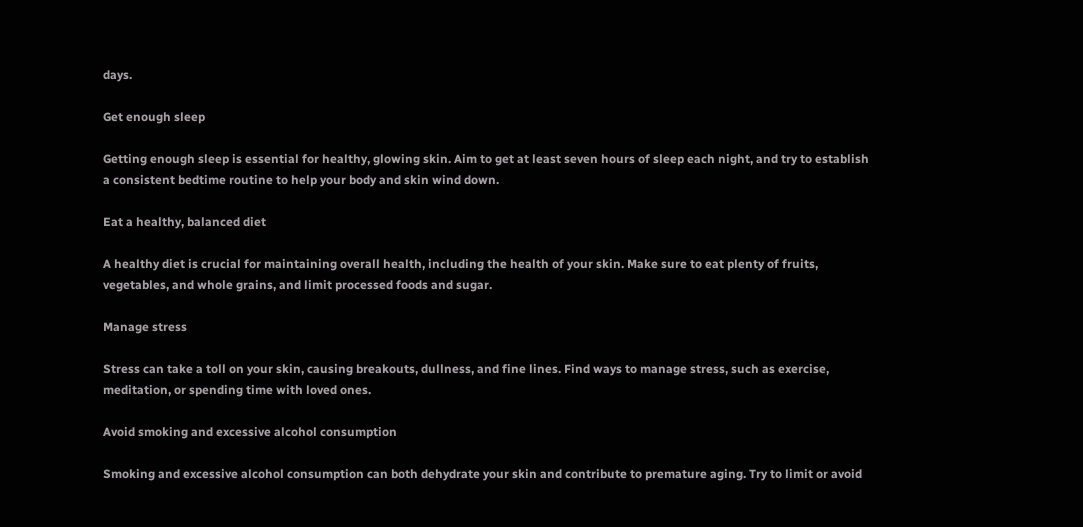days.

Get enough sleep

Getting enough sleep is essential for healthy, glowing skin. Aim to get at least seven hours of sleep each night, and try to establish a consistent bedtime routine to help your body and skin wind down.

Eat a healthy, balanced diet

A healthy diet is crucial for maintaining overall health, including the health of your skin. Make sure to eat plenty of fruits, vegetables, and whole grains, and limit processed foods and sugar.

Manage stress

Stress can take a toll on your skin, causing breakouts, dullness, and fine lines. Find ways to manage stress, such as exercise, meditation, or spending time with loved ones.

Avoid smoking and excessive alcohol consumption

Smoking and excessive alcohol consumption can both dehydrate your skin and contribute to premature aging. Try to limit or avoid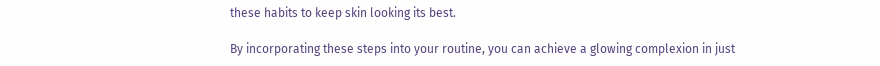these habits to keep skin looking its best.

By incorporating these steps into your routine, you can achieve a glowing complexion in just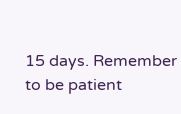15 days. Remember to be patient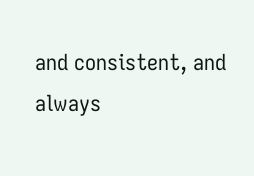and consistent, and always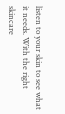listen to your skin to see what it needs. With the right skincare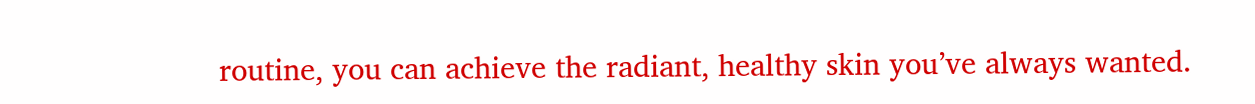routine, you can achieve the radiant, healthy skin you’ve always wanted.